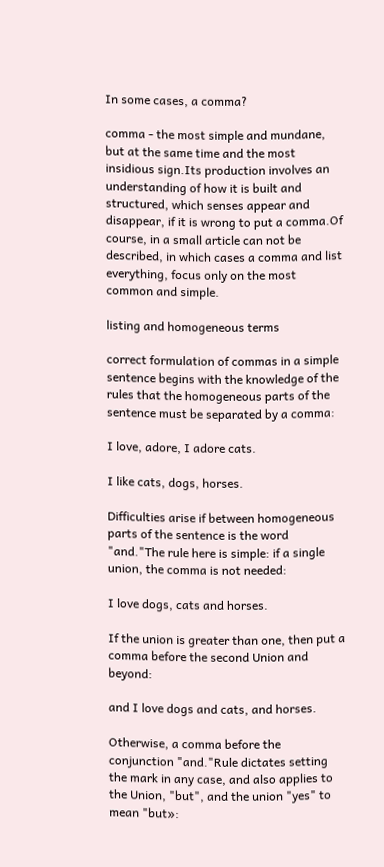In some cases, a comma?

comma - the most simple and mundane, but at the same time and the most insidious sign.Its production involves an understanding of how it is built and structured, which senses appear and disappear, if it is wrong to put a comma.Of course, in a small article can not be described, in which cases a comma and list everything, focus only on the most common and simple.

listing and homogeneous terms

correct formulation of commas in a simple sentence begins with the knowledge of the rules that the homogeneous parts of the sentence must be separated by a comma:

I love, adore, I adore cats.

I like cats, dogs, horses.

Difficulties arise if between homogeneous parts of the sentence is the word "and."The rule here is simple: if a single union, the comma is not needed:

I love dogs, cats and horses.

If the union is greater than one, then put a comma before the second Union and beyond:

and I love dogs and cats, and horses.

Otherwise, a comma before the conjunction "and."Rule dictates setting the mark in any case, and also applies to the Union, "but", and the union "yes" to mean "but»: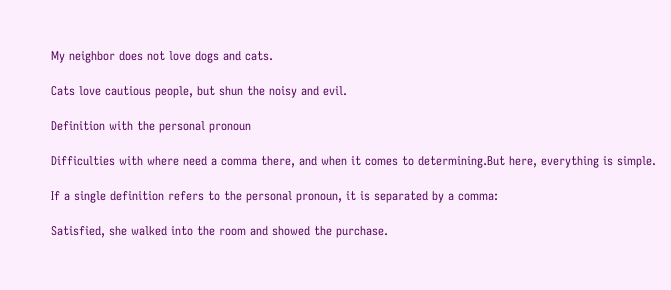My neighbor does not love dogs and cats.

Cats love cautious people, but shun the noisy and evil.

Definition with the personal pronoun

Difficulties with where need a comma there, and when it comes to determining.But here, everything is simple.

If a single definition refers to the personal pronoun, it is separated by a comma:

Satisfied, she walked into the room and showed the purchase.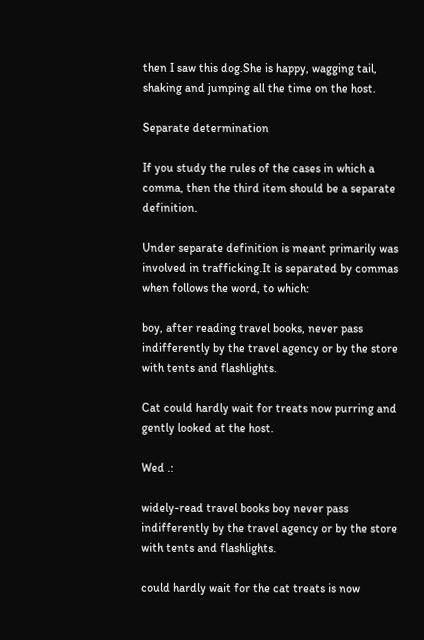then I saw this dog.She is happy, wagging tail, shaking and jumping all the time on the host.

Separate determination

If you study the rules of the cases in which a comma, then the third item should be a separate definition.

Under separate definition is meant primarily was involved in trafficking.It is separated by commas when follows the word, to which:

boy, after reading travel books, never pass indifferently by the travel agency or by the store with tents and flashlights.

Cat could hardly wait for treats now purring and gently looked at the host.

Wed .:

widely-read travel books boy never pass indifferently by the travel agency or by the store with tents and flashlights.

could hardly wait for the cat treats is now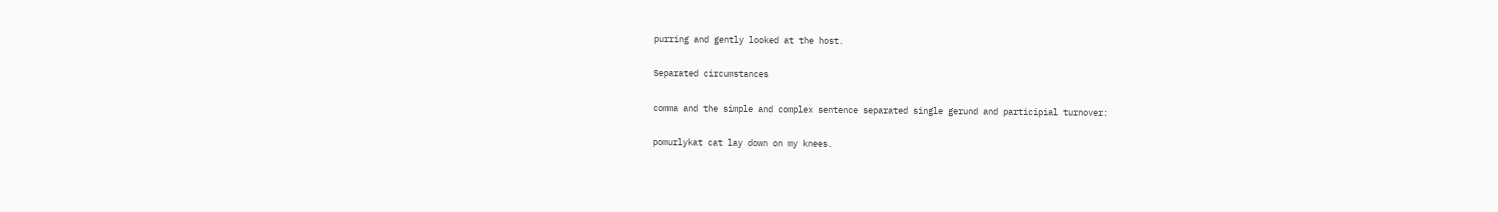purring and gently looked at the host.

Separated circumstances

comma and the simple and complex sentence separated single gerund and participial turnover:

pomurlykat cat lay down on my knees.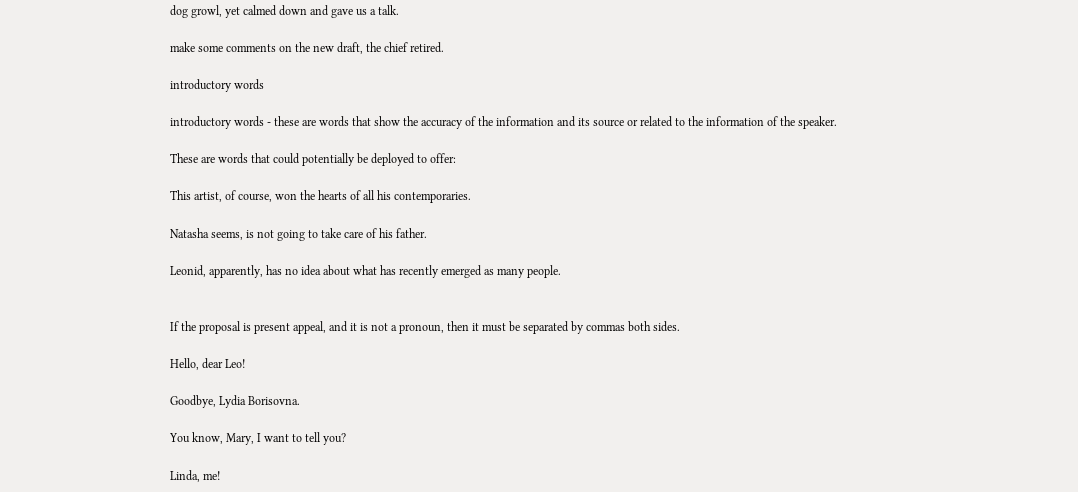dog growl, yet calmed down and gave us a talk.

make some comments on the new draft, the chief retired.

introductory words

introductory words - these are words that show the accuracy of the information and its source or related to the information of the speaker.

These are words that could potentially be deployed to offer:

This artist, of course, won the hearts of all his contemporaries.

Natasha seems, is not going to take care of his father.

Leonid, apparently, has no idea about what has recently emerged as many people.


If the proposal is present appeal, and it is not a pronoun, then it must be separated by commas both sides.

Hello, dear Leo!

Goodbye, Lydia Borisovna.

You know, Mary, I want to tell you?

Linda, me!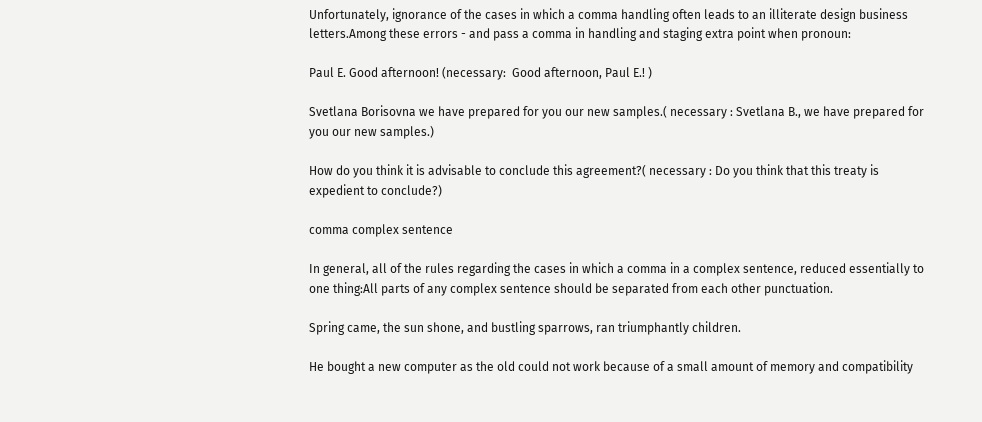Unfortunately, ignorance of the cases in which a comma handling often leads to an illiterate design business letters.Among these errors - and pass a comma in handling and staging extra point when pronoun:

Paul E. Good afternoon! (necessary:  Good afternoon, Paul E.! )

Svetlana Borisovna we have prepared for you our new samples.( necessary : Svetlana B., we have prepared for you our new samples.)

How do you think it is advisable to conclude this agreement?( necessary : Do you think that this treaty is expedient to conclude?)

comma complex sentence

In general, all of the rules regarding the cases in which a comma in a complex sentence, reduced essentially to one thing:All parts of any complex sentence should be separated from each other punctuation.

Spring came, the sun shone, and bustling sparrows, ran triumphantly children.

He bought a new computer as the old could not work because of a small amount of memory and compatibility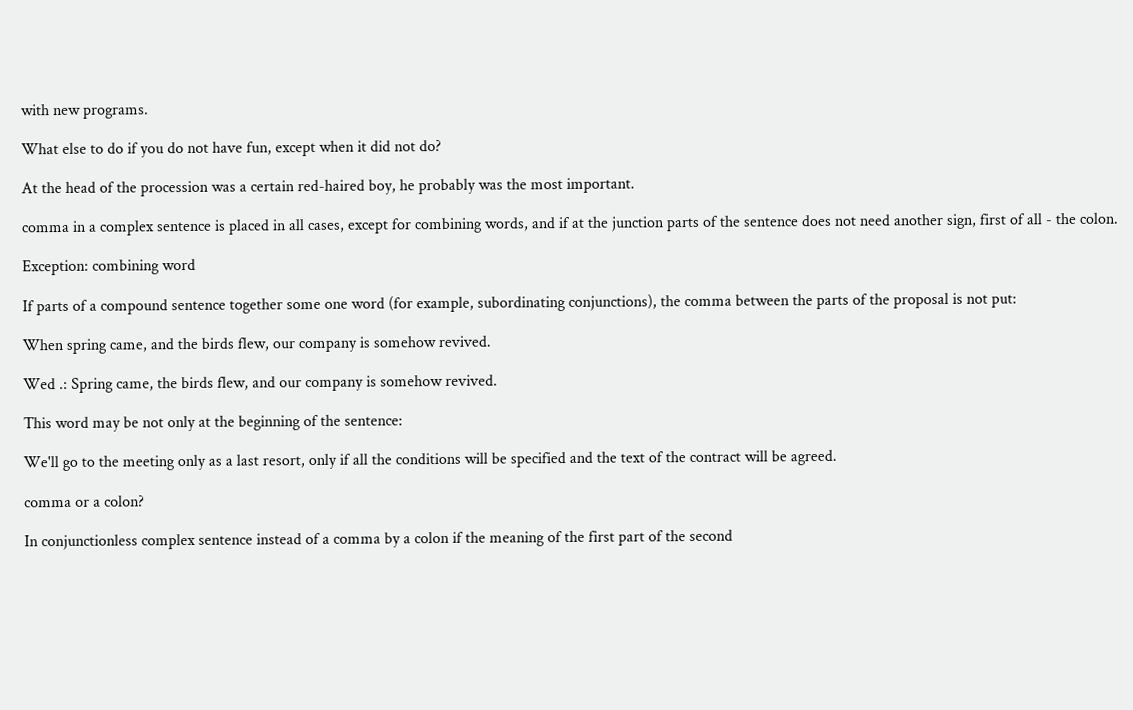with new programs.

What else to do if you do not have fun, except when it did not do?

At the head of the procession was a certain red-haired boy, he probably was the most important.

comma in a complex sentence is placed in all cases, except for combining words, and if at the junction parts of the sentence does not need another sign, first of all - the colon.

Exception: combining word

If parts of a compound sentence together some one word (for example, subordinating conjunctions), the comma between the parts of the proposal is not put:

When spring came, and the birds flew, our company is somehow revived.

Wed .: Spring came, the birds flew, and our company is somehow revived.

This word may be not only at the beginning of the sentence:

We'll go to the meeting only as a last resort, only if all the conditions will be specified and the text of the contract will be agreed.

comma or a colon?

In conjunctionless complex sentence instead of a comma by a colon if the meaning of the first part of the second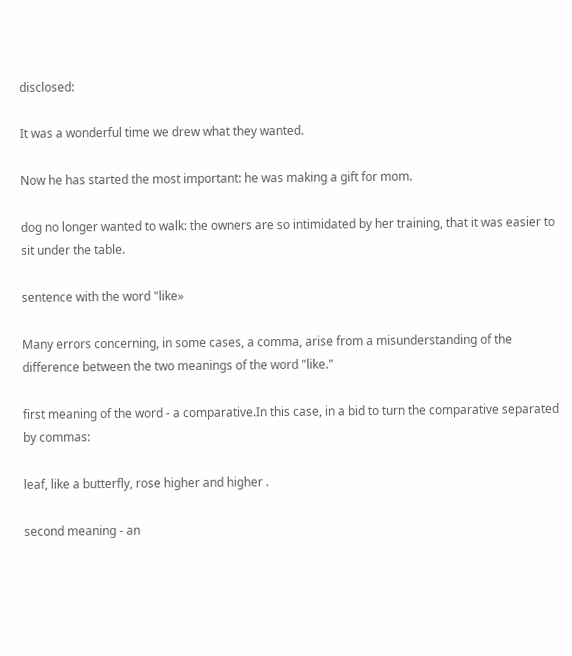disclosed:

It was a wonderful time we drew what they wanted.

Now he has started the most important: he was making a gift for mom.

dog no longer wanted to walk: the owners are so intimidated by her training, that it was easier to sit under the table.

sentence with the word "like»

Many errors concerning, in some cases, a comma, arise from a misunderstanding of the difference between the two meanings of the word "like."

first meaning of the word - a comparative.In this case, in a bid to turn the comparative separated by commas:

leaf, like a butterfly, rose higher and higher .

second meaning - an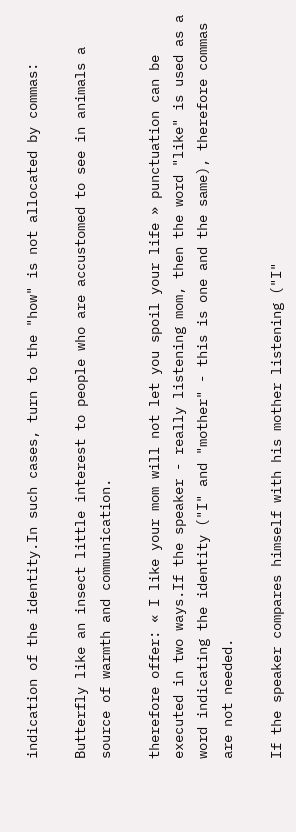indication of the identity.In such cases, turn to the "how" is not allocated by commas:

Butterfly like an insect little interest to people who are accustomed to see in animals a source of warmth and communication.

therefore offer: « I like your mom will not let you spoil your life » punctuation can be executed in two ways.If the speaker - really listening mom, then the word "like" is used as a word indicating the identity ("I" and "mother" - this is one and the same), therefore commas are not needed.

If the speaker compares himself with his mother listening ("I"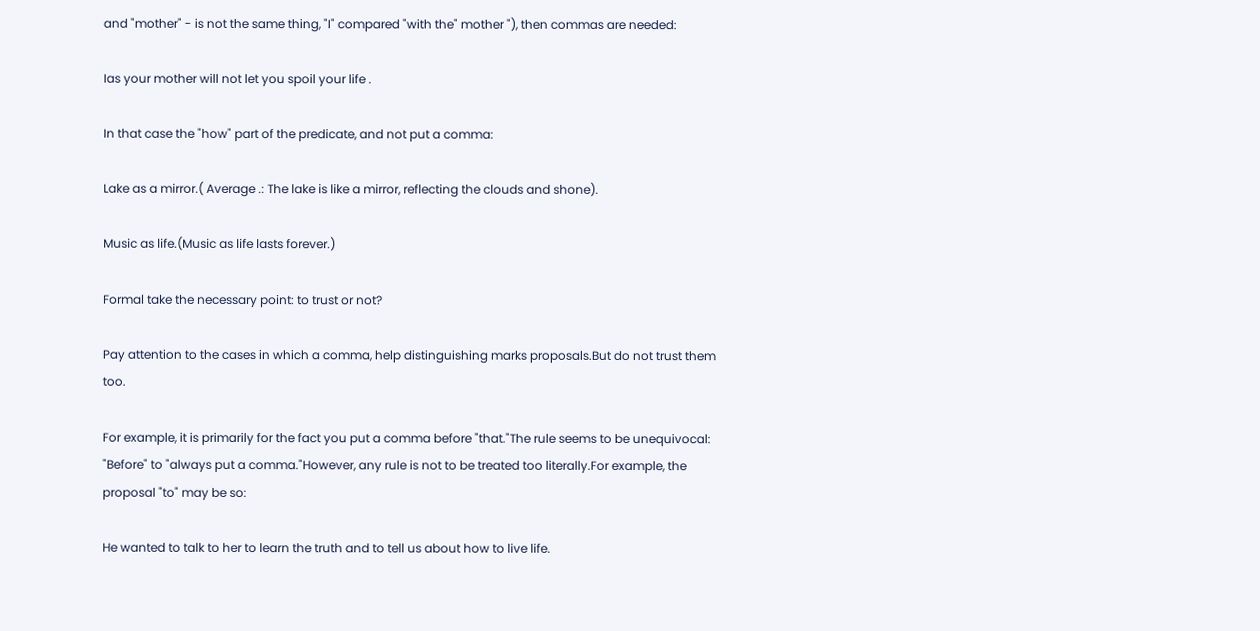and "mother" - is not the same thing, "I" compared "with the" mother "), then commas are needed:

Ias your mother will not let you spoil your life .

In that case the "how" part of the predicate, and not put a comma:

Lake as a mirror.( Average .: The lake is like a mirror, reflecting the clouds and shone).

Music as life.(Music as life lasts forever.)

Formal take the necessary point: to trust or not?

Pay attention to the cases in which a comma, help distinguishing marks proposals.But do not trust them too.

For example, it is primarily for the fact you put a comma before "that."The rule seems to be unequivocal: "Before" to "always put a comma."However, any rule is not to be treated too literally.For example, the proposal "to" may be so:

He wanted to talk to her to learn the truth and to tell us about how to live life.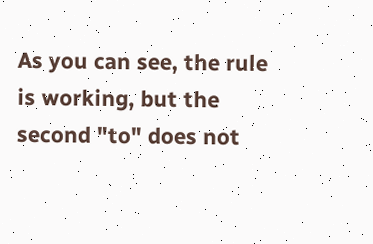As you can see, the rule is working, but the second "to" does not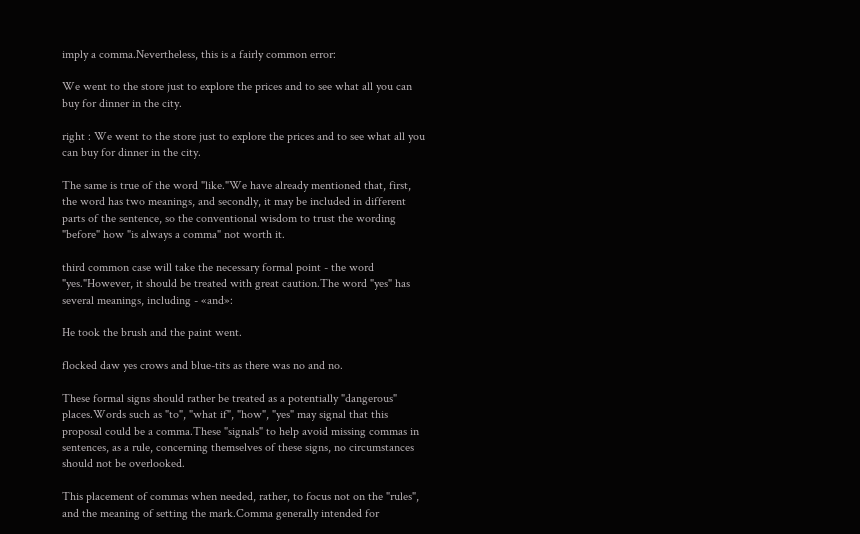imply a comma.Nevertheless, this is a fairly common error:

We went to the store just to explore the prices and to see what all you can buy for dinner in the city.

right : We went to the store just to explore the prices and to see what all you can buy for dinner in the city.

The same is true of the word "like."We have already mentioned that, first, the word has two meanings, and secondly, it may be included in different parts of the sentence, so the conventional wisdom to trust the wording "before" how "is always a comma" not worth it.

third common case will take the necessary formal point - the word "yes."However, it should be treated with great caution.The word "yes" has several meanings, including - «and»:

He took the brush and the paint went.

flocked daw yes crows and blue-tits as there was no and no.

These formal signs should rather be treated as a potentially "dangerous" places.Words such as "to", "what if", "how", "yes" may signal that this proposal could be a comma.These "signals" to help avoid missing commas in sentences, as a rule, concerning themselves of these signs, no circumstances should not be overlooked.

This placement of commas when needed, rather, to focus not on the "rules", and the meaning of setting the mark.Comma generally intended for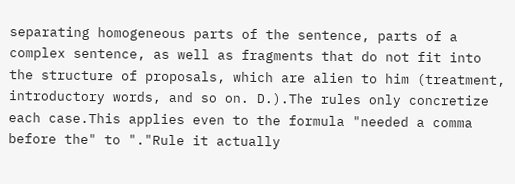separating homogeneous parts of the sentence, parts of a complex sentence, as well as fragments that do not fit into the structure of proposals, which are alien to him (treatment, introductory words, and so on. D.).The rules only concretize each case.This applies even to the formula "needed a comma before the" to "."Rule it actually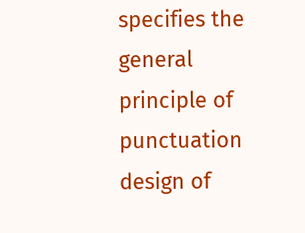specifies the general principle of punctuation design of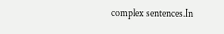complex sentences.In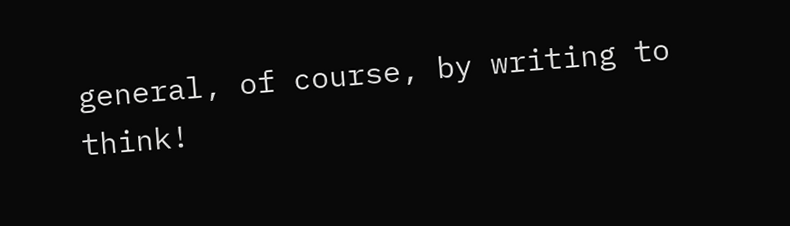general, of course, by writing to think!